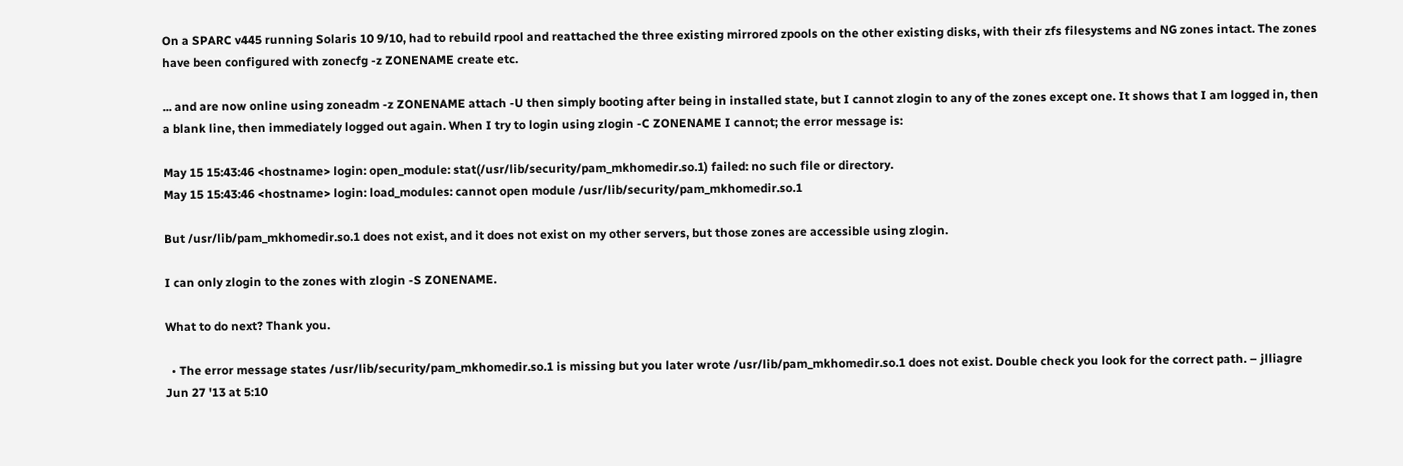On a SPARC v445 running Solaris 10 9/10, had to rebuild rpool and reattached the three existing mirrored zpools on the other existing disks, with their zfs filesystems and NG zones intact. The zones have been configured with zonecfg -z ZONENAME create etc.

... and are now online using zoneadm -z ZONENAME attach -U then simply booting after being in installed state, but I cannot zlogin to any of the zones except one. It shows that I am logged in, then a blank line, then immediately logged out again. When I try to login using zlogin -C ZONENAME I cannot; the error message is:

May 15 15:43:46 <hostname> login: open_module: stat(/usr/lib/security/pam_mkhomedir.so.1) failed: no such file or directory.
May 15 15:43:46 <hostname> login: load_modules: cannot open module /usr/lib/security/pam_mkhomedir.so.1

But /usr/lib/pam_mkhomedir.so.1 does not exist, and it does not exist on my other servers, but those zones are accessible using zlogin.

I can only zlogin to the zones with zlogin -S ZONENAME.

What to do next? Thank you.

  • The error message states /usr/lib/security/pam_mkhomedir.so.1 is missing but you later wrote /usr/lib/pam_mkhomedir.so.1 does not exist. Double check you look for the correct path. – jlliagre Jun 27 '13 at 5:10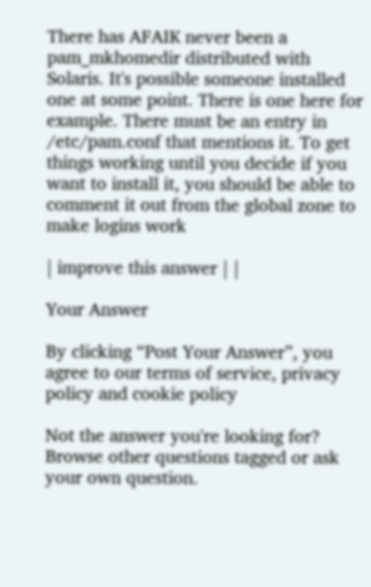There has AFAIK never been a pam_mkhomedir distributed with Solaris. It's possible someone installed one at some point. There is one here for example. There must be an entry in /etc/pam.conf that mentions it. To get things working until you decide if you want to install it, you should be able to comment it out from the global zone to make logins work

| improve this answer | |

Your Answer

By clicking “Post Your Answer”, you agree to our terms of service, privacy policy and cookie policy

Not the answer you're looking for? Browse other questions tagged or ask your own question.